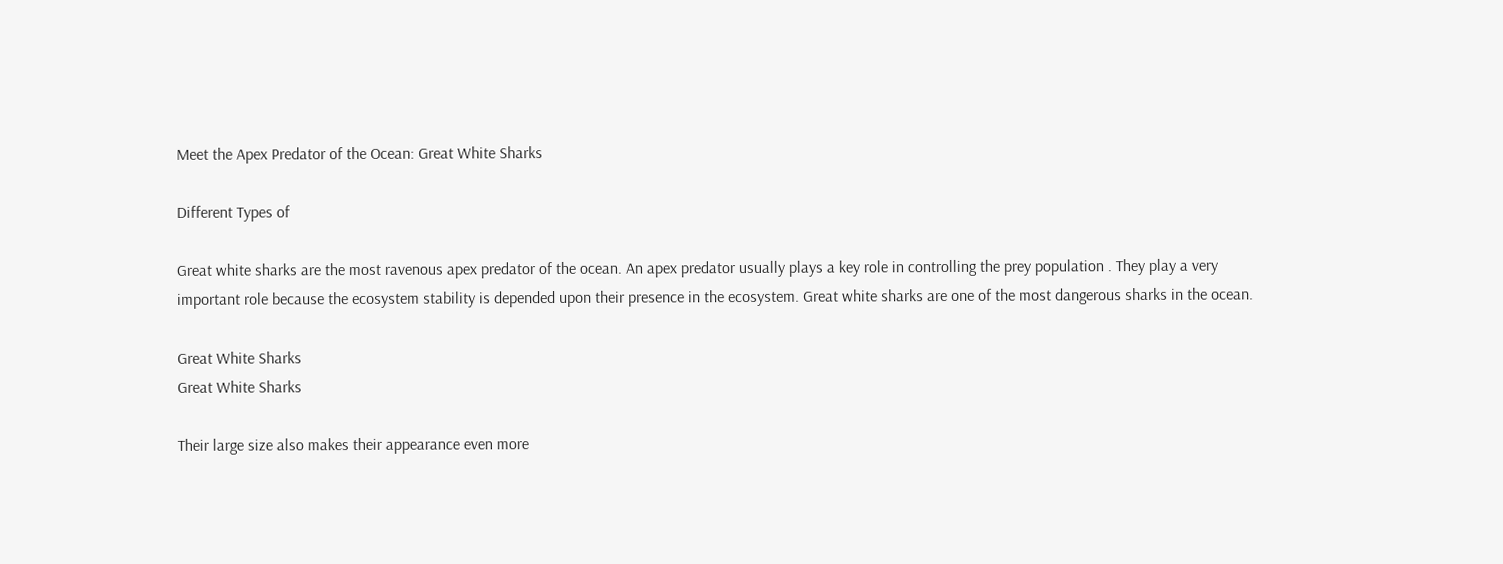Meet the Apex Predator of the Ocean: Great White Sharks

Different Types of

Great white sharks are the most ravenous apex predator of the ocean. An apex predator usually plays a key role in controlling the prey population . They play a very important role because the ecosystem stability is depended upon their presence in the ecosystem. Great white sharks are one of the most dangerous sharks in the ocean.

Great White Sharks
Great White Sharks

Their large size also makes their appearance even more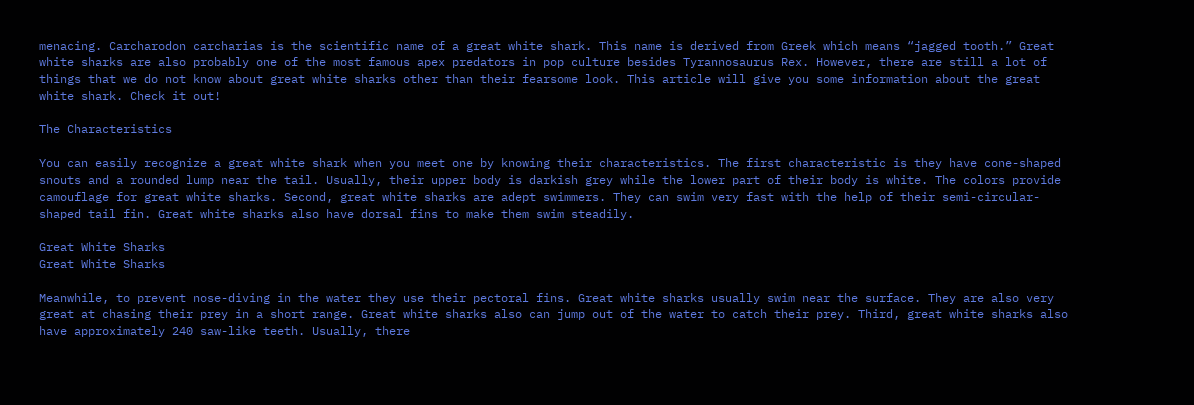menacing. Carcharodon carcharias is the scientific name of a great white shark. This name is derived from Greek which means “jagged tooth.” Great white sharks are also probably one of the most famous apex predators in pop culture besides Tyrannosaurus Rex. However, there are still a lot of things that we do not know about great white sharks other than their fearsome look. This article will give you some information about the great white shark. Check it out!

The Characteristics

You can easily recognize a great white shark when you meet one by knowing their characteristics. The first characteristic is they have cone-shaped snouts and a rounded lump near the tail. Usually, their upper body is darkish grey while the lower part of their body is white. The colors provide camouflage for great white sharks. Second, great white sharks are adept swimmers. They can swim very fast with the help of their semi-circular-shaped tail fin. Great white sharks also have dorsal fins to make them swim steadily.

Great White Sharks
Great White Sharks

Meanwhile, to prevent nose-diving in the water they use their pectoral fins. Great white sharks usually swim near the surface. They are also very great at chasing their prey in a short range. Great white sharks also can jump out of the water to catch their prey. Third, great white sharks also have approximately 240 saw-like teeth. Usually, there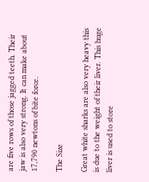are five rows of those jagged teeth. Their jaw is also very strong. It can make about 17,790 newtons of bite force.

The Size

Great white sharks are also very heavy this is due to the weight of their liver. This huge liver is used to store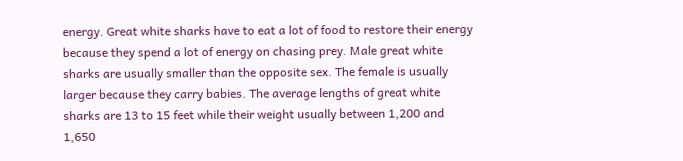energy. Great white sharks have to eat a lot of food to restore their energy because they spend a lot of energy on chasing prey. Male great white sharks are usually smaller than the opposite sex. The female is usually larger because they carry babies. The average lengths of great white sharks are 13 to 15 feet while their weight usually between 1,200 and 1,650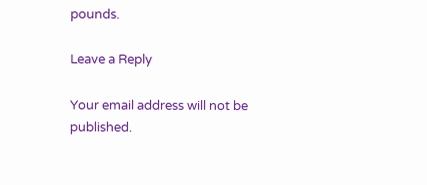pounds.

Leave a Reply

Your email address will not be published.